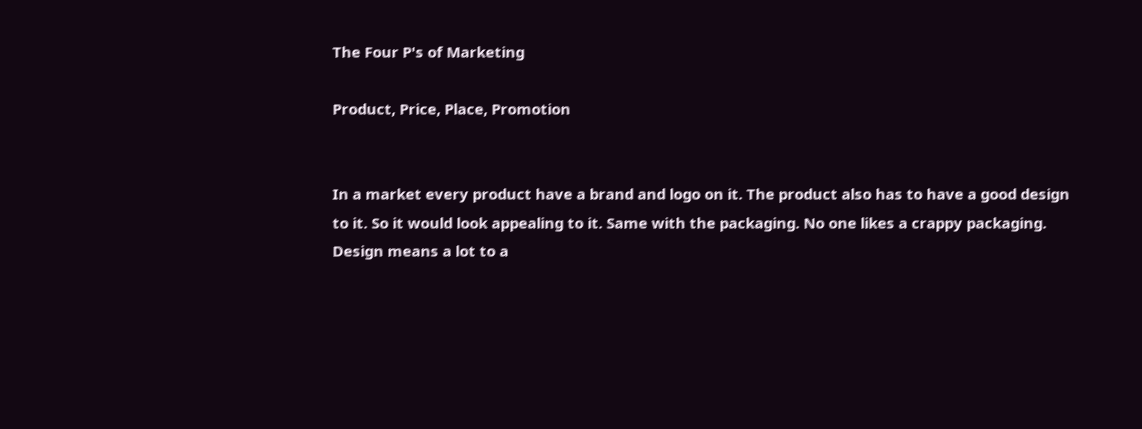The Four P's of Marketing

Product, Price, Place, Promotion


In a market every product have a brand and logo on it. The product also has to have a good design to it. So it would look appealing to it. Same with the packaging. No one likes a crappy packaging. Design means a lot to a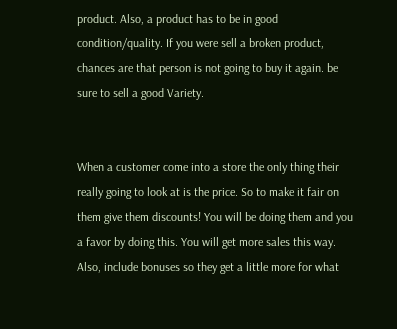product. Also, a product has to be in good condition/quality. If you were sell a broken product, chances are that person is not going to buy it again. be sure to sell a good Variety.


When a customer come into a store the only thing their really going to look at is the price. So to make it fair on them give them discounts! You will be doing them and you a favor by doing this. You will get more sales this way. Also, include bonuses so they get a little more for what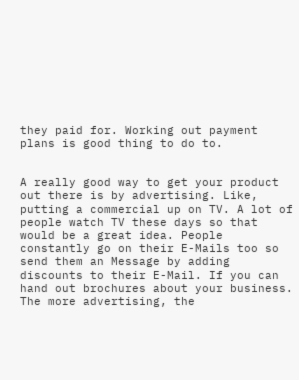they paid for. Working out payment plans is good thing to do to.


A really good way to get your product out there is by advertising. Like, putting a commercial up on TV. A lot of people watch TV these days so that would be a great idea. People constantly go on their E-Mails too so send them an Message by adding discounts to their E-Mail. If you can hand out brochures about your business. The more advertising, the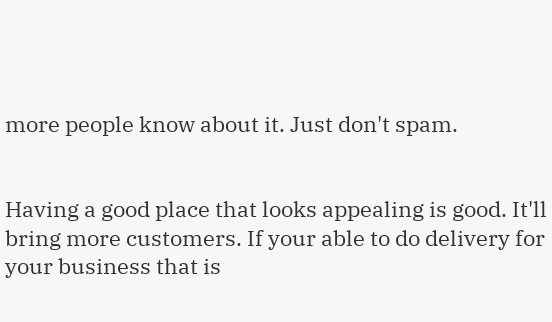more people know about it. Just don't spam.


Having a good place that looks appealing is good. It'll bring more customers. If your able to do delivery for your business that is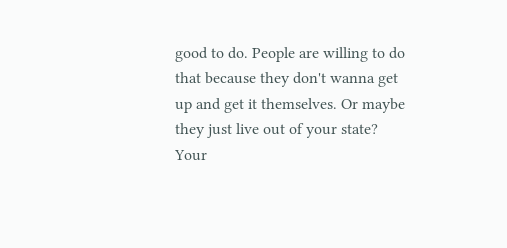good to do. People are willing to do that because they don't wanna get up and get it themselves. Or maybe they just live out of your state? Your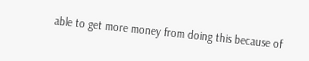able to get more money from doing this because of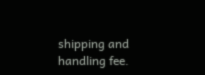shipping and handling fee.